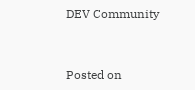DEV Community


Posted on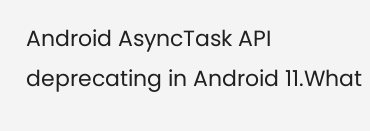Android AsyncTask API deprecating in Android 11.What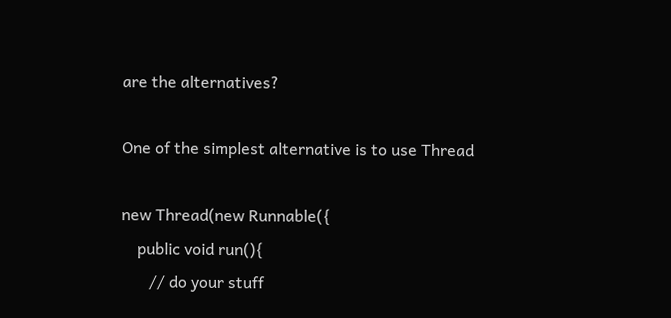are the alternatives?

One of the simplest alternative is to use Thread

new Thread(new Runnable({
    public void run(){
       // do your stuff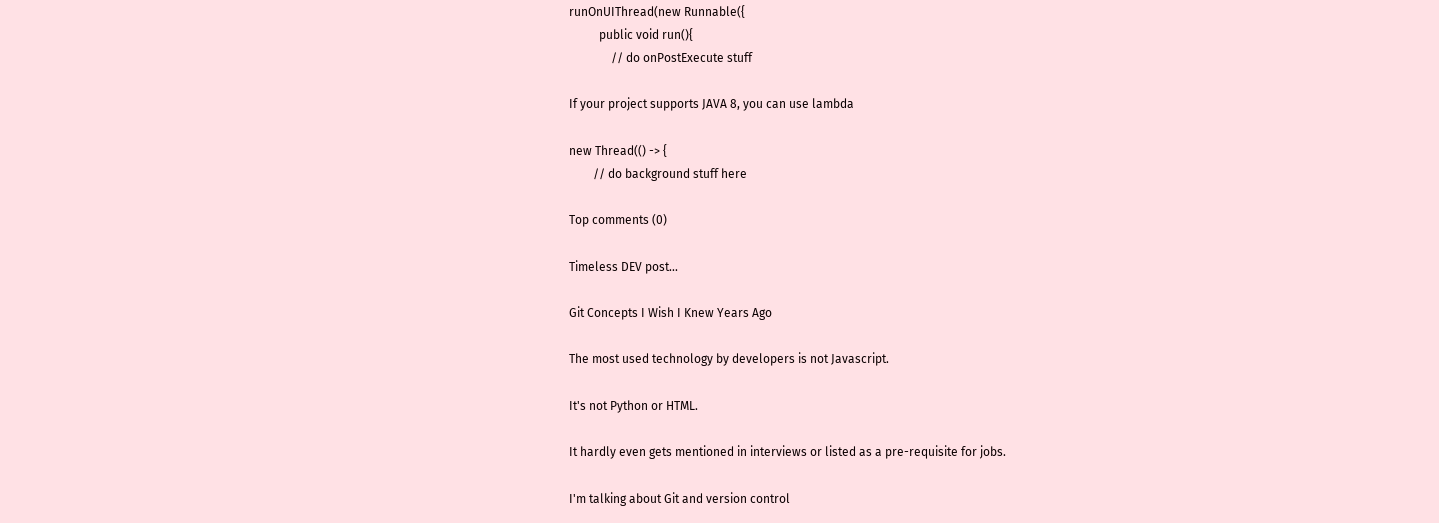runOnUIThread(new Runnable({
          public void run(){
              // do onPostExecute stuff

If your project supports JAVA 8, you can use lambda

new Thread(() -> {
        // do background stuff here

Top comments (0)

Timeless DEV post...

Git Concepts I Wish I Knew Years Ago

The most used technology by developers is not Javascript.

It's not Python or HTML.

It hardly even gets mentioned in interviews or listed as a pre-requisite for jobs.

I'm talking about Git and version control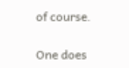of course.

One does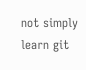not simply learn git